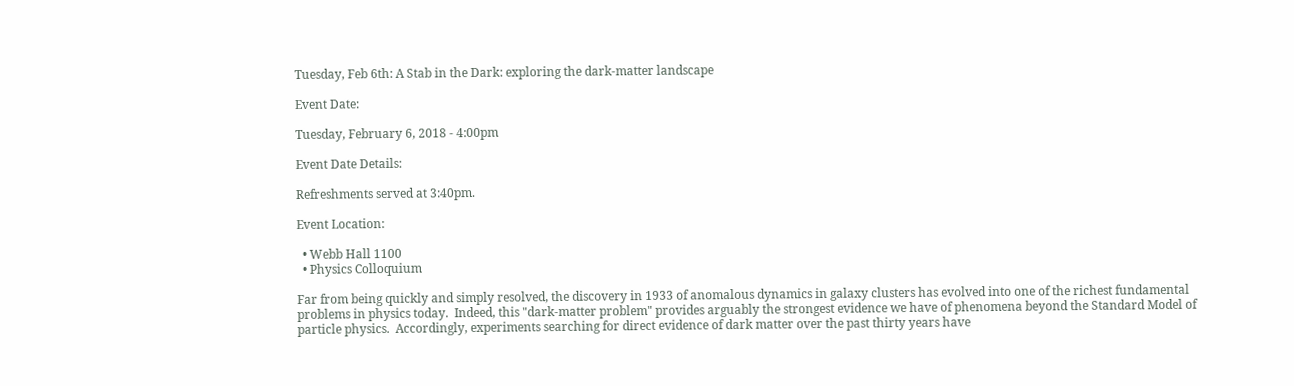Tuesday, Feb 6th: A Stab in the Dark: exploring the dark-matter landscape

Event Date:

Tuesday, February 6, 2018 - 4:00pm

Event Date Details:

Refreshments served at 3:40pm.

Event Location:

  • Webb Hall 1100
  • Physics Colloquium

Far from being quickly and simply resolved, the discovery in 1933 of anomalous dynamics in galaxy clusters has evolved into one of the richest fundamental problems in physics today.  Indeed, this "dark-matter problem" provides arguably the strongest evidence we have of phenomena beyond the Standard Model of particle physics.  Accordingly, experiments searching for direct evidence of dark matter over the past thirty years have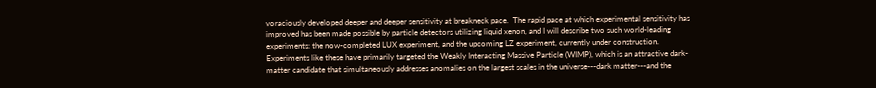voraciously developed deeper and deeper sensitivity at breakneck pace.  The rapid pace at which experimental sensitivity has improved has been made possible by particle detectors utilizing liquid xenon, and I will describe two such world-leading experiments: the now-completed LUX experiment, and the upcoming LZ experiment, currently under construction.  Experiments like these have primarily targeted the Weakly Interacting Massive Particle (WIMP), which is an attractive dark-matter candidate that simultaneously addresses anomalies on the largest scales in the universe---dark matter---and the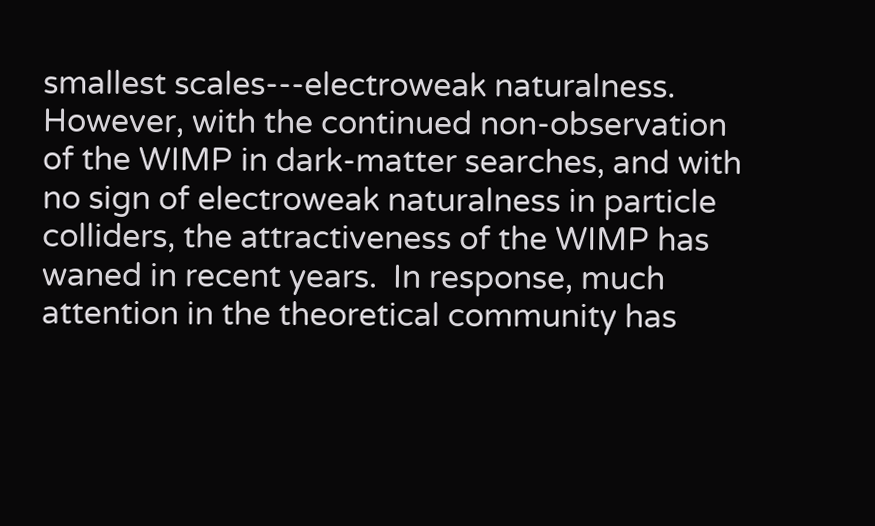smallest scales---electroweak naturalness.  However, with the continued non-observation of the WIMP in dark-matter searches, and with no sign of electroweak naturalness in particle colliders, the attractiveness of the WIMP has waned in recent years.  In response, much attention in the theoretical community has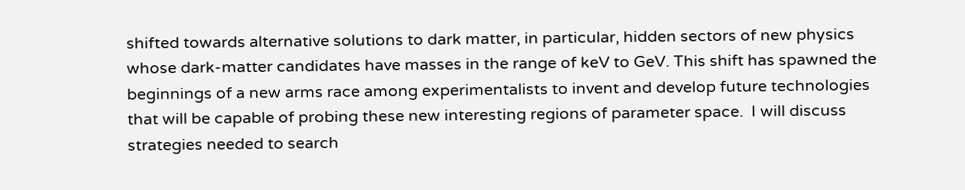shifted towards alternative solutions to dark matter, in particular, hidden sectors of new physics whose dark-matter candidates have masses in the range of keV to GeV. This shift has spawned the beginnings of a new arms race among experimentalists to invent and develop future technologies that will be capable of probing these new interesting regions of parameter space.  I will discuss strategies needed to search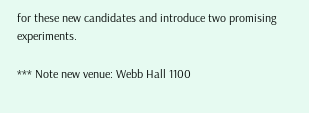for these new candidates and introduce two promising experiments.

*** Note new venue: Webb Hall 1100